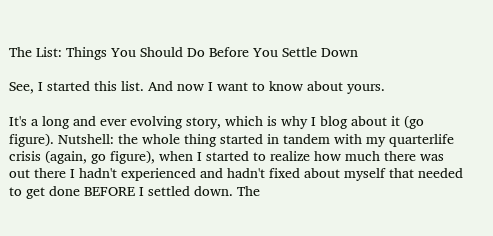The List: Things You Should Do Before You Settle Down

See, I started this list. And now I want to know about yours.

It's a long and ever evolving story, which is why I blog about it (go figure). Nutshell: the whole thing started in tandem with my quarterlife crisis (again, go figure), when I started to realize how much there was out there I hadn't experienced and hadn't fixed about myself that needed to get done BEFORE I settled down. The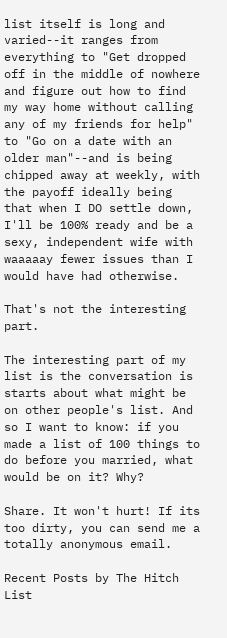list itself is long and varied--it ranges from everything to "Get dropped off in the middle of nowhere and figure out how to find my way home without calling any of my friends for help" to "Go on a date with an older man"--and is being chipped away at weekly, with the payoff ideally being that when I DO settle down, I'll be 100% ready and be a sexy, independent wife with waaaaay fewer issues than I would have had otherwise.

That's not the interesting part.

The interesting part of my list is the conversation is starts about what might be on other people's list. And so I want to know: if you made a list of 100 things to do before you married, what would be on it? Why?

Share. It won't hurt! If its too dirty, you can send me a totally anonymous email.

Recent Posts by The Hitch List